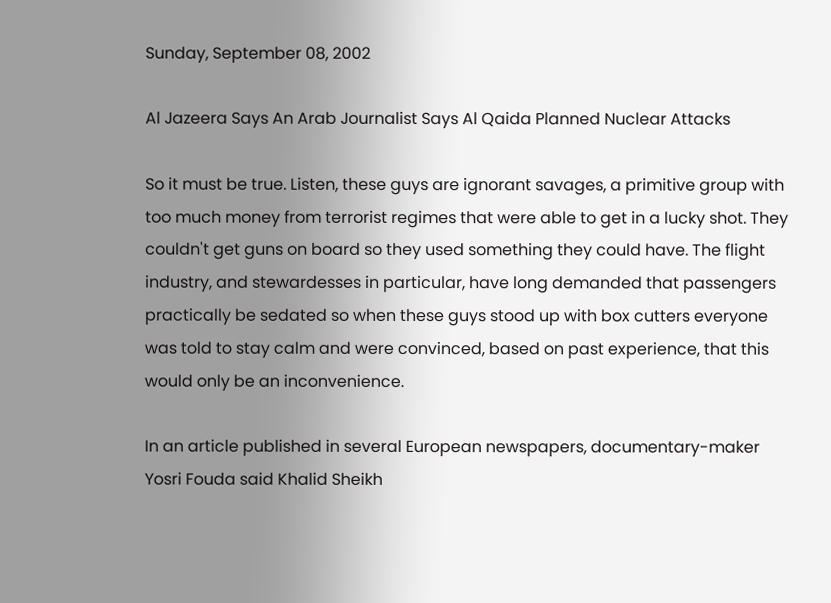Sunday, September 08, 2002

Al Jazeera Says An Arab Journalist Says Al Qaida Planned Nuclear Attacks

So it must be true. Listen, these guys are ignorant savages, a primitive group with too much money from terrorist regimes that were able to get in a lucky shot. They couldn't get guns on board so they used something they could have. The flight industry, and stewardesses in particular, have long demanded that passengers practically be sedated so when these guys stood up with box cutters everyone was told to stay calm and were convinced, based on past experience, that this would only be an inconvenience.

In an article published in several European newspapers, documentary-maker Yosri Fouda said Khalid Sheikh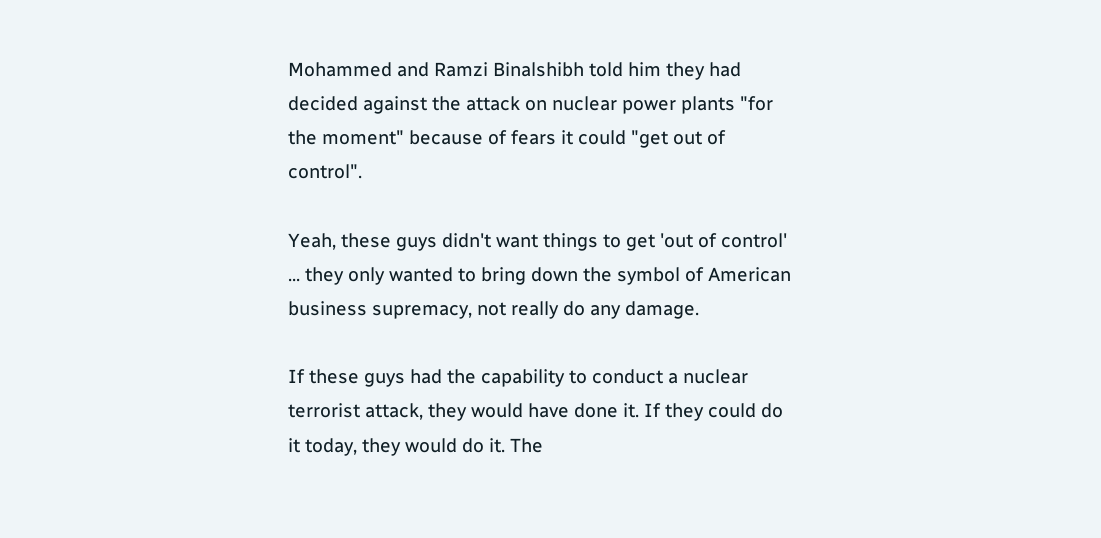Mohammed and Ramzi Binalshibh told him they had decided against the attack on nuclear power plants "for the moment" because of fears it could "get out of control".

Yeah, these guys didn't want things to get 'out of control' ... they only wanted to bring down the symbol of American business supremacy, not really do any damage.

If these guys had the capability to conduct a nuclear terrorist attack, they would have done it. If they could do it today, they would do it. The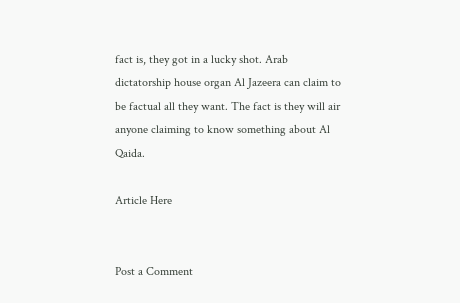fact is, they got in a lucky shot. Arab dictatorship house organ Al Jazeera can claim to be factual all they want. The fact is they will air anyone claiming to know something about Al Qaida.

Article Here


Post a Comment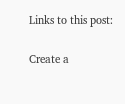Links to this post:

Create a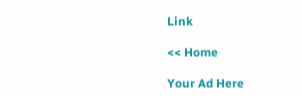Link

<< Home

Your Ad Here